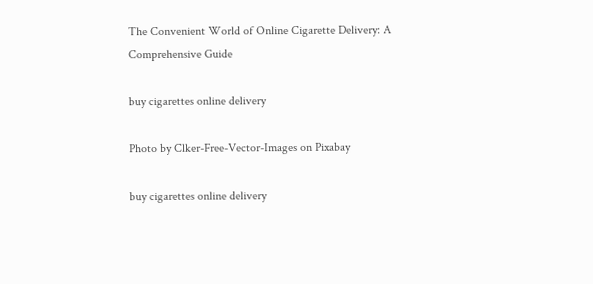The Convenient World of Online Cigarette Delivery: A Comprehensive Guide

buy cigarettes online delivery

Photo by Clker-Free-Vector-Images on Pixabay

buy cigarettes online delivery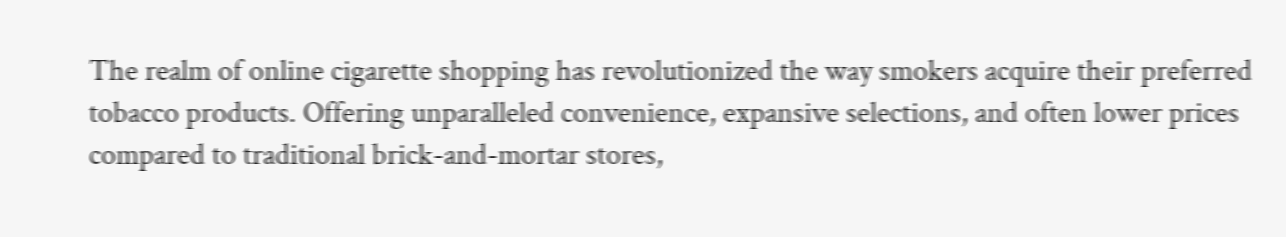The realm of online cigarette shopping has revolutionized the way smokers acquire their preferred tobacco products. Offering unparalleled convenience, expansive selections, and often lower prices compared to traditional brick-and-mortar stores,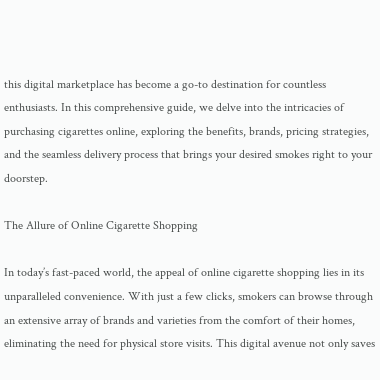this digital marketplace has become a go-to destination for countless enthusiasts. In this comprehensive guide, we delve into the intricacies of purchasing cigarettes online, exploring the benefits, brands, pricing strategies, and the seamless delivery process that brings your desired smokes right to your doorstep.

The Allure of Online Cigarette Shopping

In today’s fast-paced world, the appeal of online cigarette shopping lies in its unparalleled convenience. With just a few clicks, smokers can browse through an extensive array of brands and varieties from the comfort of their homes, eliminating the need for physical store visits. This digital avenue not only saves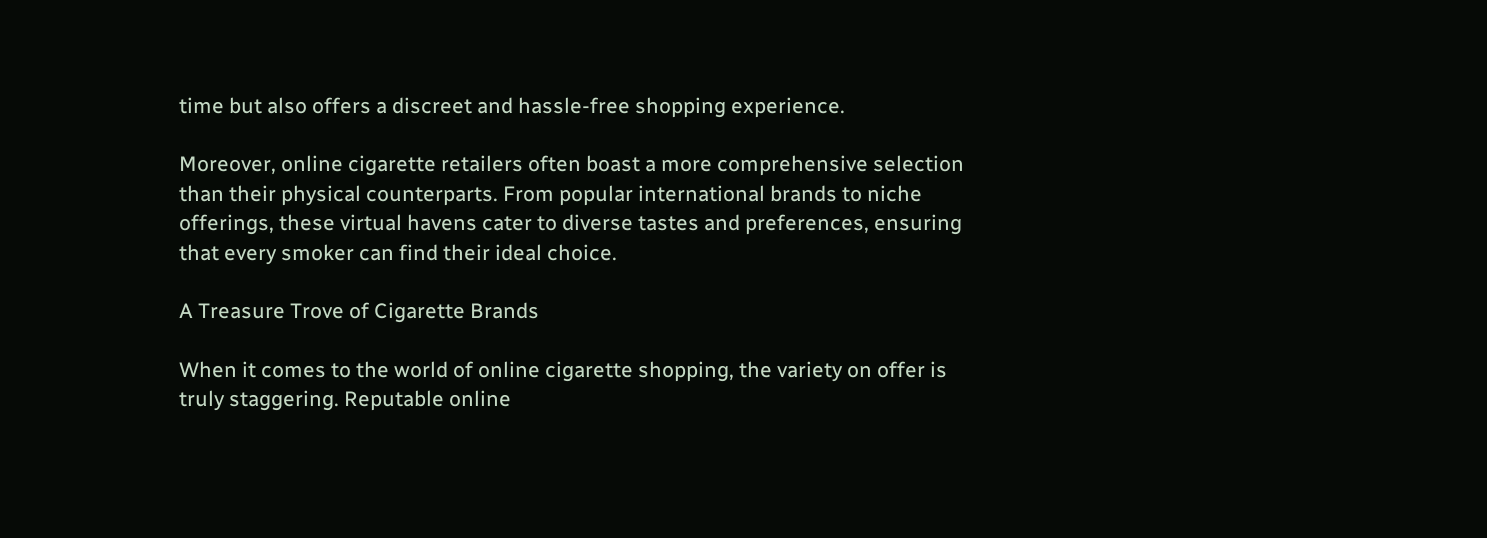time but also offers a discreet and hassle-free shopping experience.

Moreover, online cigarette retailers often boast a more comprehensive selection than their physical counterparts. From popular international brands to niche offerings, these virtual havens cater to diverse tastes and preferences, ensuring that every smoker can find their ideal choice.

A Treasure Trove of Cigarette Brands

When it comes to the world of online cigarette shopping, the variety on offer is truly staggering. Reputable online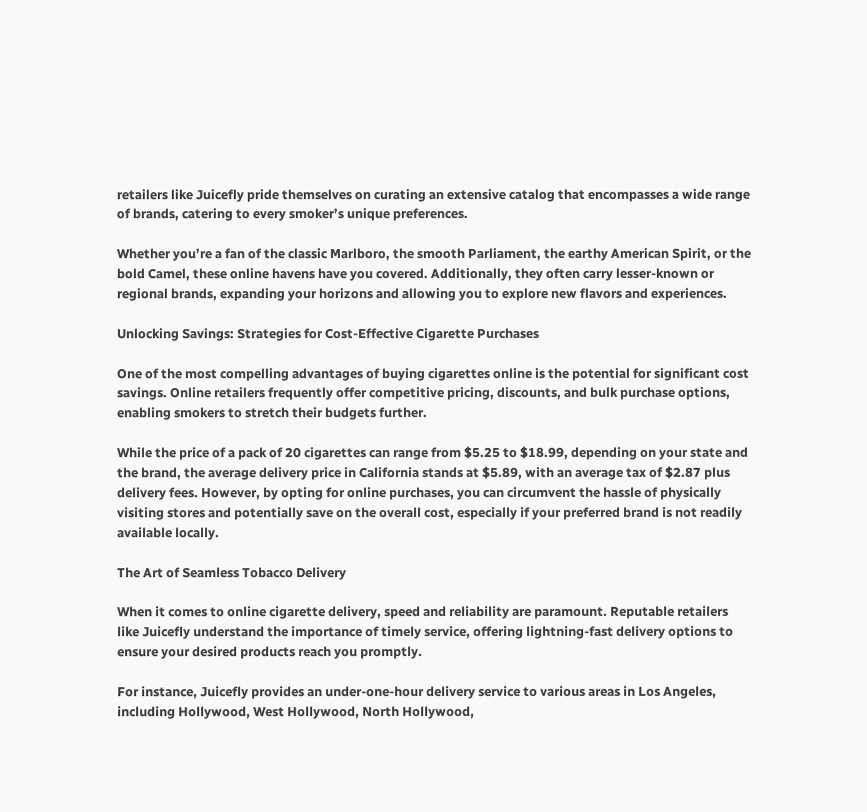retailers like Juicefly pride themselves on curating an extensive catalog that encompasses a wide range of brands, catering to every smoker’s unique preferences.

Whether you’re a fan of the classic Marlboro, the smooth Parliament, the earthy American Spirit, or the bold Camel, these online havens have you covered. Additionally, they often carry lesser-known or regional brands, expanding your horizons and allowing you to explore new flavors and experiences.

Unlocking Savings: Strategies for Cost-Effective Cigarette Purchases

One of the most compelling advantages of buying cigarettes online is the potential for significant cost savings. Online retailers frequently offer competitive pricing, discounts, and bulk purchase options, enabling smokers to stretch their budgets further.

While the price of a pack of 20 cigarettes can range from $5.25 to $18.99, depending on your state and the brand, the average delivery price in California stands at $5.89, with an average tax of $2.87 plus delivery fees. However, by opting for online purchases, you can circumvent the hassle of physically visiting stores and potentially save on the overall cost, especially if your preferred brand is not readily available locally.

The Art of Seamless Tobacco Delivery

When it comes to online cigarette delivery, speed and reliability are paramount. Reputable retailers like Juicefly understand the importance of timely service, offering lightning-fast delivery options to ensure your desired products reach you promptly.

For instance, Juicefly provides an under-one-hour delivery service to various areas in Los Angeles, including Hollywood, West Hollywood, North Hollywood,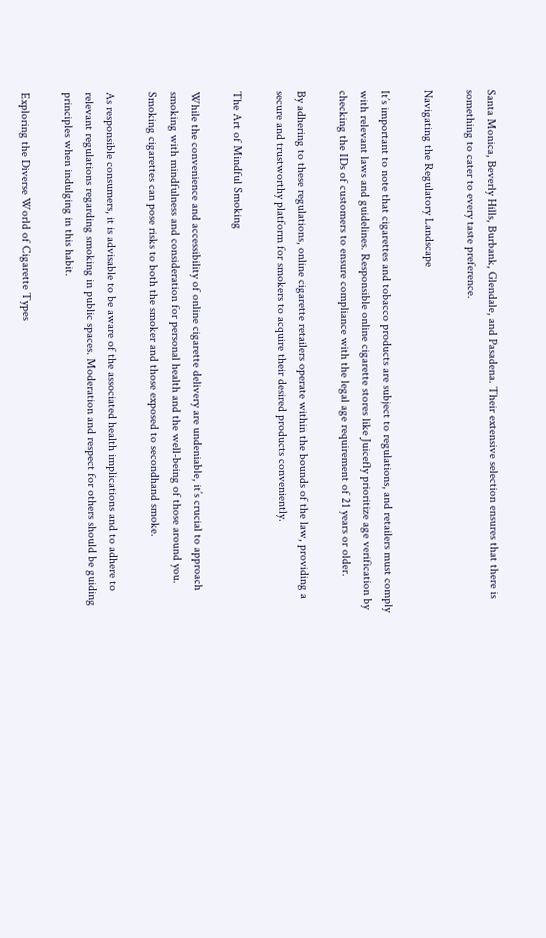Santa Monica, Beverly Hills, Burbank, Glendale, and Pasadena. Their extensive selection ensures that there is something to cater to every taste preference.

Navigating the Regulatory Landscape

It’s important to note that cigarettes and tobacco products are subject to regulations, and retailers must comply with relevant laws and guidelines. Responsible online cigarette stores like Juicefly prioritize age verification by checking the IDs of customers to ensure compliance with the legal age requirement of 21 years or older.

By adhering to these regulations, online cigarette retailers operate within the bounds of the law, providing a secure and trustworthy platform for smokers to acquire their desired products conveniently.

The Art of Mindful Smoking

While the convenience and accessibility of online cigarette delivery are undeniable, it’s crucial to approach smoking with mindfulness and consideration for personal health and the well-being of those around you. Smoking cigarettes can pose risks to both the smoker and those exposed to secondhand smoke.

As responsible consumers, it is advisable to be aware of the associated health implications and to adhere to relevant regulations regarding smoking in public spaces. Moderation and respect for others should be guiding principles when indulging in this habit.

Exploring the Diverse World of Cigarette Types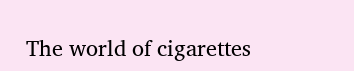The world of cigarettes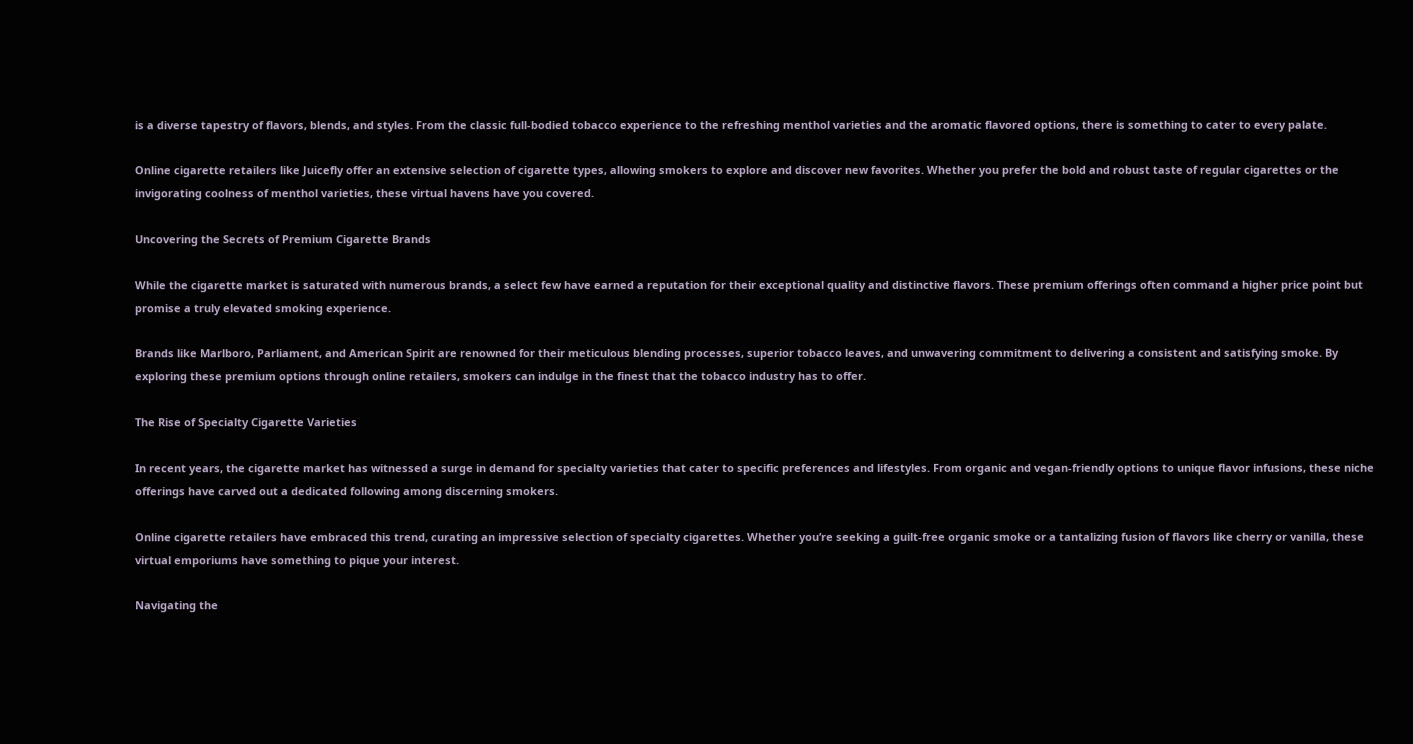is a diverse tapestry of flavors, blends, and styles. From the classic full-bodied tobacco experience to the refreshing menthol varieties and the aromatic flavored options, there is something to cater to every palate.

Online cigarette retailers like Juicefly offer an extensive selection of cigarette types, allowing smokers to explore and discover new favorites. Whether you prefer the bold and robust taste of regular cigarettes or the invigorating coolness of menthol varieties, these virtual havens have you covered.

Uncovering the Secrets of Premium Cigarette Brands

While the cigarette market is saturated with numerous brands, a select few have earned a reputation for their exceptional quality and distinctive flavors. These premium offerings often command a higher price point but promise a truly elevated smoking experience.

Brands like Marlboro, Parliament, and American Spirit are renowned for their meticulous blending processes, superior tobacco leaves, and unwavering commitment to delivering a consistent and satisfying smoke. By exploring these premium options through online retailers, smokers can indulge in the finest that the tobacco industry has to offer.

The Rise of Specialty Cigarette Varieties

In recent years, the cigarette market has witnessed a surge in demand for specialty varieties that cater to specific preferences and lifestyles. From organic and vegan-friendly options to unique flavor infusions, these niche offerings have carved out a dedicated following among discerning smokers.

Online cigarette retailers have embraced this trend, curating an impressive selection of specialty cigarettes. Whether you’re seeking a guilt-free organic smoke or a tantalizing fusion of flavors like cherry or vanilla, these virtual emporiums have something to pique your interest.

Navigating the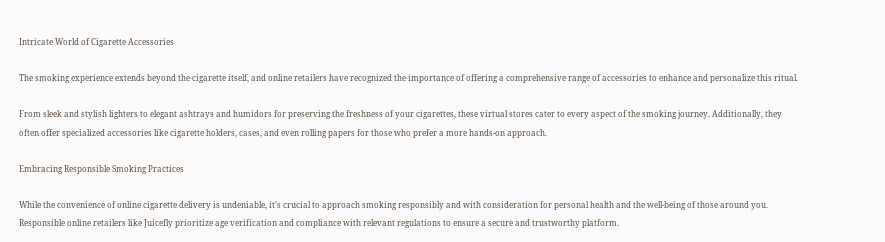Intricate World of Cigarette Accessories

The smoking experience extends beyond the cigarette itself, and online retailers have recognized the importance of offering a comprehensive range of accessories to enhance and personalize this ritual.

From sleek and stylish lighters to elegant ashtrays and humidors for preserving the freshness of your cigarettes, these virtual stores cater to every aspect of the smoking journey. Additionally, they often offer specialized accessories like cigarette holders, cases, and even rolling papers for those who prefer a more hands-on approach.

Embracing Responsible Smoking Practices

While the convenience of online cigarette delivery is undeniable, it’s crucial to approach smoking responsibly and with consideration for personal health and the well-being of those around you. Responsible online retailers like Juicefly prioritize age verification and compliance with relevant regulations to ensure a secure and trustworthy platform.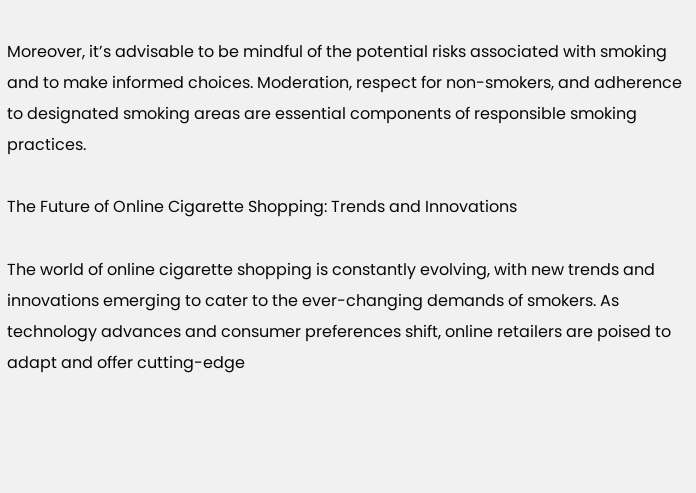Moreover, it’s advisable to be mindful of the potential risks associated with smoking and to make informed choices. Moderation, respect for non-smokers, and adherence to designated smoking areas are essential components of responsible smoking practices.

The Future of Online Cigarette Shopping: Trends and Innovations

The world of online cigarette shopping is constantly evolving, with new trends and innovations emerging to cater to the ever-changing demands of smokers. As technology advances and consumer preferences shift, online retailers are poised to adapt and offer cutting-edge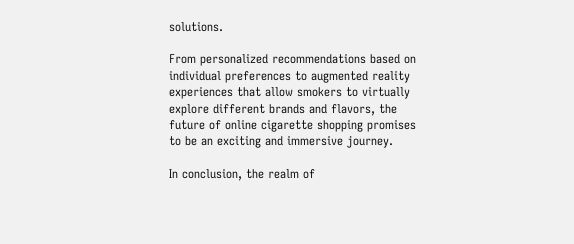solutions.

From personalized recommendations based on individual preferences to augmented reality experiences that allow smokers to virtually explore different brands and flavors, the future of online cigarette shopping promises to be an exciting and immersive journey.

In conclusion, the realm of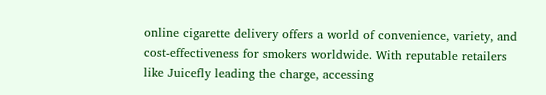online cigarette delivery offers a world of convenience, variety, and cost-effectiveness for smokers worldwide. With reputable retailers like Juicefly leading the charge, accessing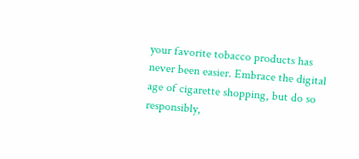your favorite tobacco products has never been easier. Embrace the digital age of cigarette shopping, but do so responsibly,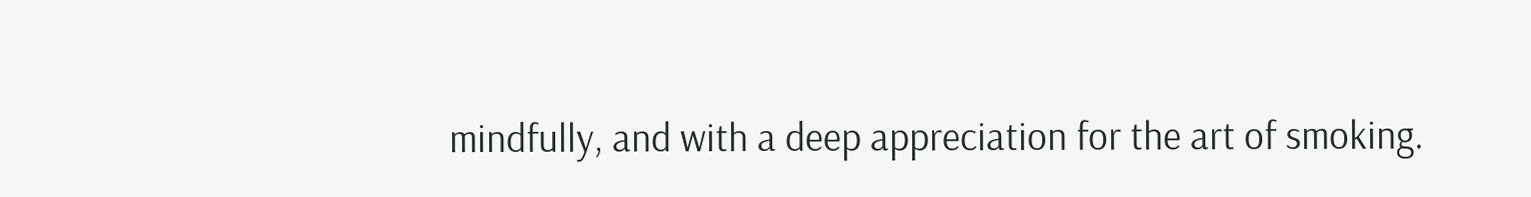mindfully, and with a deep appreciation for the art of smoking.